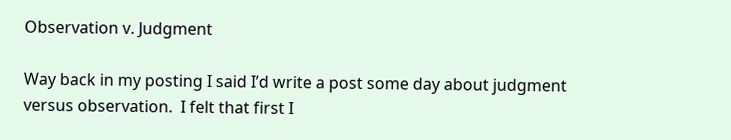Observation v. Judgment

Way back in my posting I said I’d write a post some day about judgment versus observation.  I felt that first I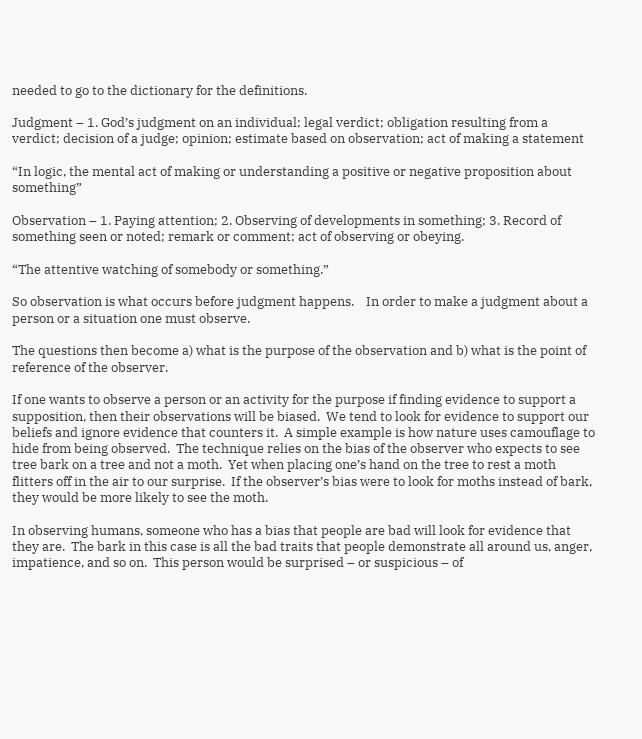needed to go to the dictionary for the definitions.

Judgment – 1. God’s judgment on an individual; legal verdict; obligation resulting from a verdict; decision of a judge; opinion; estimate based on observation; act of making a statement

“In logic, the mental act of making or understanding a positive or negative proposition about something”

Observation – 1. Paying attention; 2. Observing of developments in something; 3. Record of something seen or noted; remark or comment; act of observing or obeying.

“The attentive watching of somebody or something.”

So observation is what occurs before judgment happens.    In order to make a judgment about a person or a situation one must observe.

The questions then become a) what is the purpose of the observation and b) what is the point of reference of the observer.

If one wants to observe a person or an activity for the purpose if finding evidence to support a supposition, then their observations will be biased.  We tend to look for evidence to support our beliefs and ignore evidence that counters it.  A simple example is how nature uses camouflage to hide from being observed.  The technique relies on the bias of the observer who expects to see tree bark on a tree and not a moth.  Yet when placing one’s hand on the tree to rest a moth flitters off in the air to our surprise.  If the observer’s bias were to look for moths instead of bark, they would be more likely to see the moth.

In observing humans, someone who has a bias that people are bad will look for evidence that they are.  The bark in this case is all the bad traits that people demonstrate all around us, anger, impatience, and so on.  This person would be surprised – or suspicious – of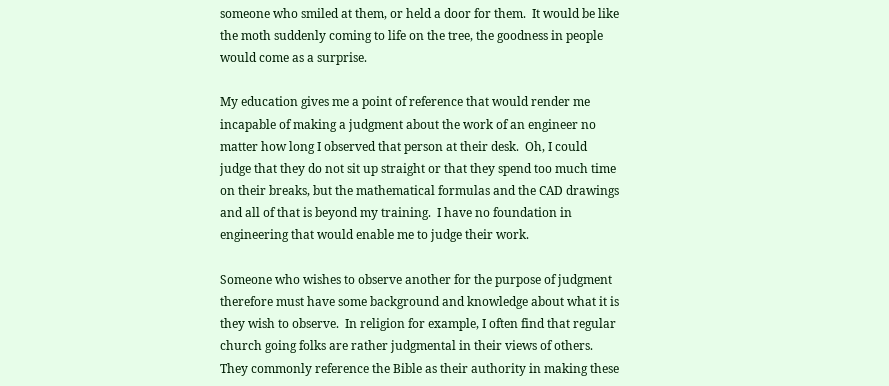someone who smiled at them, or held a door for them.  It would be like the moth suddenly coming to life on the tree, the goodness in people would come as a surprise.

My education gives me a point of reference that would render me incapable of making a judgment about the work of an engineer no matter how long I observed that person at their desk.  Oh, I could judge that they do not sit up straight or that they spend too much time on their breaks, but the mathematical formulas and the CAD drawings and all of that is beyond my training.  I have no foundation in engineering that would enable me to judge their work.

Someone who wishes to observe another for the purpose of judgment therefore must have some background and knowledge about what it is they wish to observe.  In religion for example, I often find that regular church going folks are rather judgmental in their views of others.  They commonly reference the Bible as their authority in making these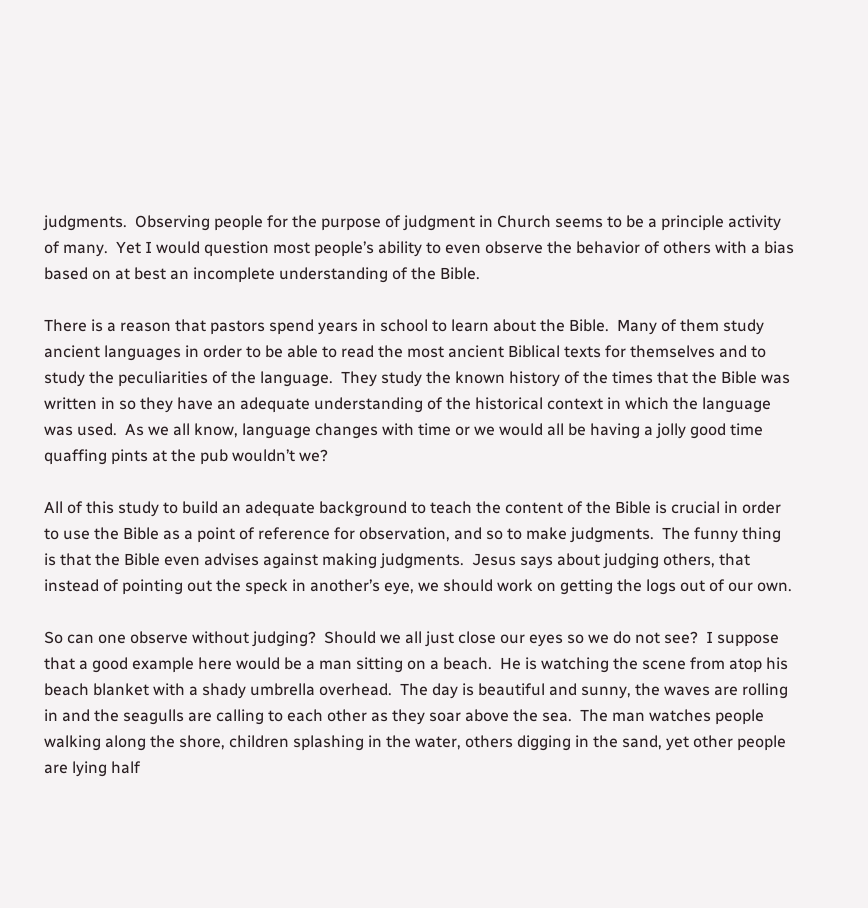judgments.  Observing people for the purpose of judgment in Church seems to be a principle activity of many.  Yet I would question most people’s ability to even observe the behavior of others with a bias based on at best an incomplete understanding of the Bible.

There is a reason that pastors spend years in school to learn about the Bible.  Many of them study ancient languages in order to be able to read the most ancient Biblical texts for themselves and to study the peculiarities of the language.  They study the known history of the times that the Bible was written in so they have an adequate understanding of the historical context in which the language was used.  As we all know, language changes with time or we would all be having a jolly good time quaffing pints at the pub wouldn’t we?

All of this study to build an adequate background to teach the content of the Bible is crucial in order to use the Bible as a point of reference for observation, and so to make judgments.  The funny thing is that the Bible even advises against making judgments.  Jesus says about judging others, that instead of pointing out the speck in another’s eye, we should work on getting the logs out of our own.

So can one observe without judging?  Should we all just close our eyes so we do not see?  I suppose that a good example here would be a man sitting on a beach.  He is watching the scene from atop his beach blanket with a shady umbrella overhead.  The day is beautiful and sunny, the waves are rolling in and the seagulls are calling to each other as they soar above the sea.  The man watches people walking along the shore, children splashing in the water, others digging in the sand, yet other people are lying half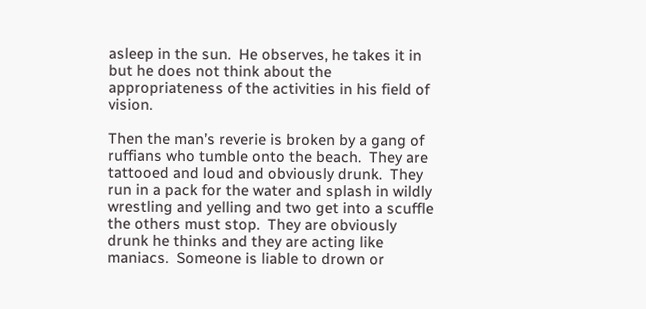asleep in the sun.  He observes, he takes it in but he does not think about the appropriateness of the activities in his field of vision.

Then the man’s reverie is broken by a gang of ruffians who tumble onto the beach.  They are tattooed and loud and obviously drunk.  They run in a pack for the water and splash in wildly wrestling and yelling and two get into a scuffle the others must stop.  They are obviously drunk he thinks and they are acting like maniacs.  Someone is liable to drown or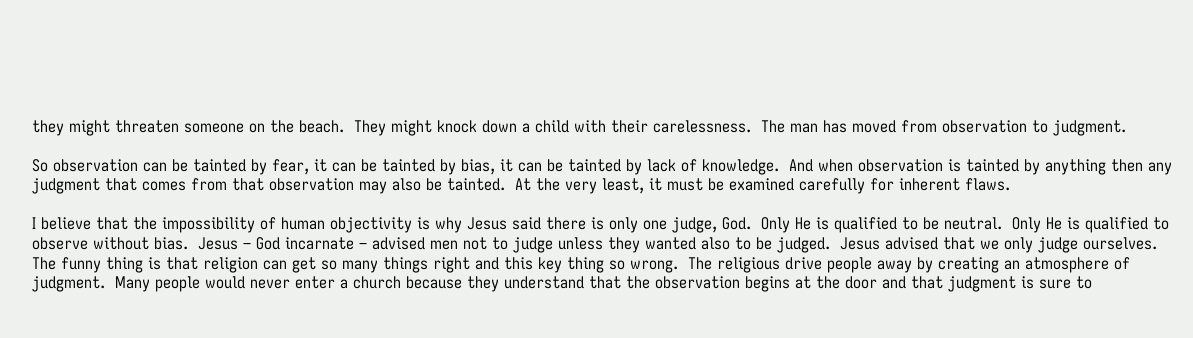they might threaten someone on the beach.  They might knock down a child with their carelessness.  The man has moved from observation to judgment.

So observation can be tainted by fear, it can be tainted by bias, it can be tainted by lack of knowledge.  And when observation is tainted by anything then any judgment that comes from that observation may also be tainted.  At the very least, it must be examined carefully for inherent flaws.

I believe that the impossibility of human objectivity is why Jesus said there is only one judge, God.  Only He is qualified to be neutral.  Only He is qualified to observe without bias.  Jesus – God incarnate – advised men not to judge unless they wanted also to be judged.  Jesus advised that we only judge ourselves.  The funny thing is that religion can get so many things right and this key thing so wrong.  The religious drive people away by creating an atmosphere of judgment.  Many people would never enter a church because they understand that the observation begins at the door and that judgment is sure to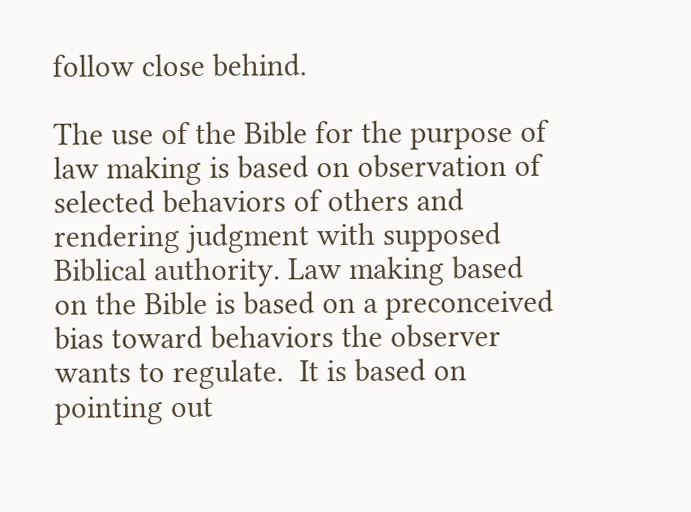follow close behind.

The use of the Bible for the purpose of law making is based on observation of selected behaviors of others and rendering judgment with supposed Biblical authority. Law making based on the Bible is based on a preconceived bias toward behaviors the observer wants to regulate.  It is based on pointing out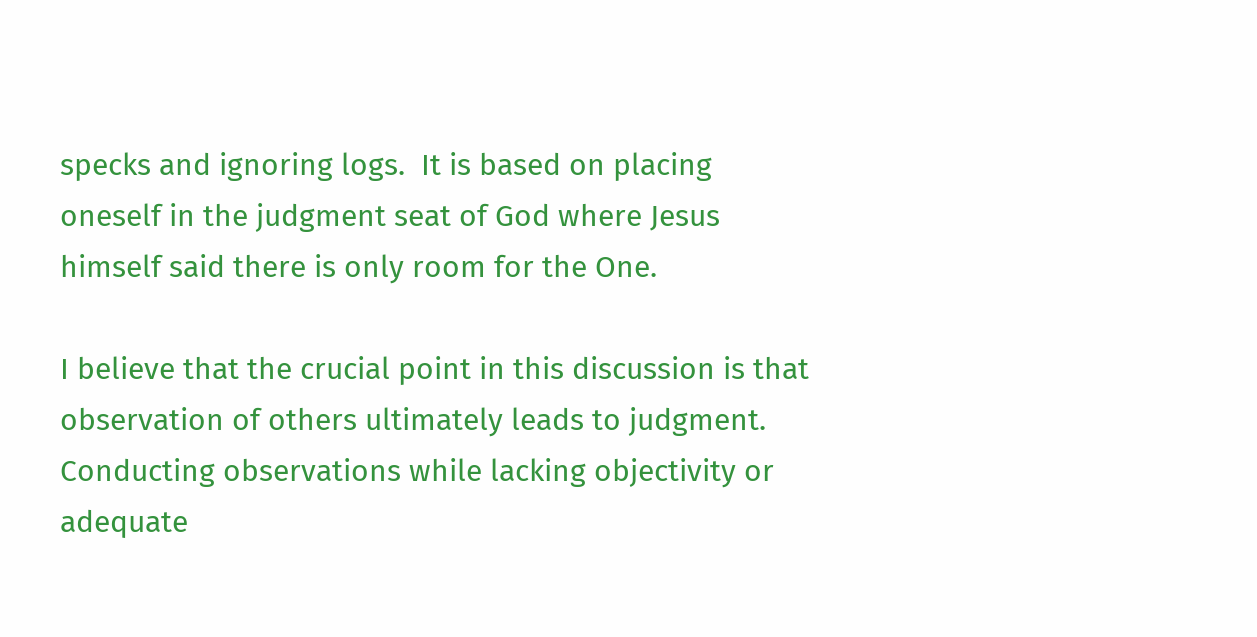specks and ignoring logs.  It is based on placing oneself in the judgment seat of God where Jesus himself said there is only room for the One.

I believe that the crucial point in this discussion is that observation of others ultimately leads to judgment.  Conducting observations while lacking objectivity or adequate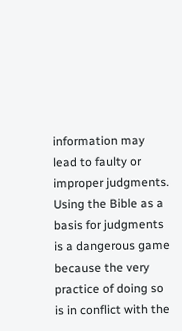information may lead to faulty or improper judgments.  Using the Bible as a basis for judgments is a dangerous game because the very practice of doing so is in conflict with the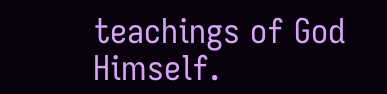teachings of God Himself.